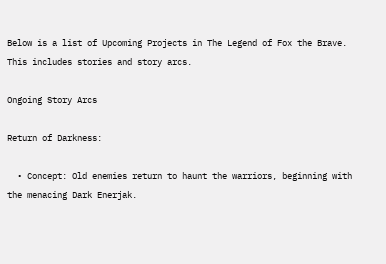Below is a list of Upcoming Projects in The Legend of Fox the Brave. This includes stories and story arcs.

Ongoing Story Arcs

Return of Darkness:

  • Concept: Old enemies return to haunt the warriors, beginning with the menacing Dark Enerjak.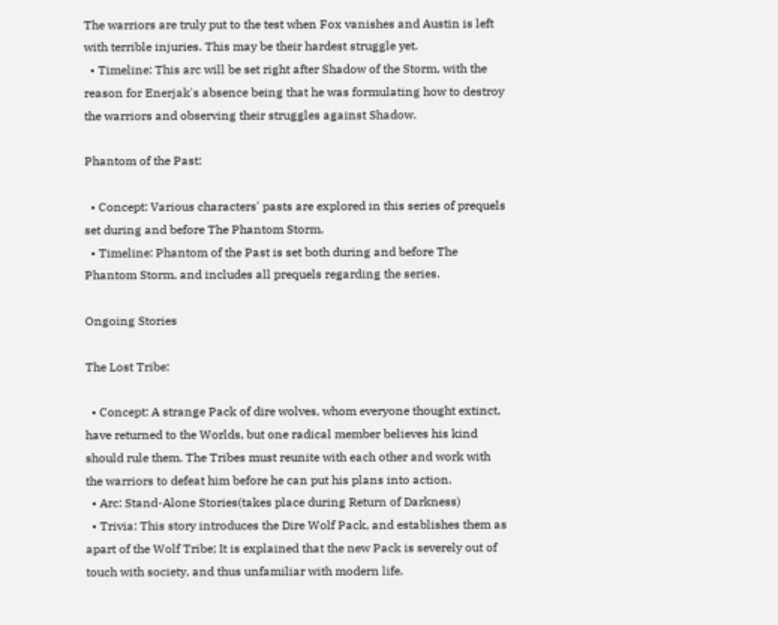The warriors are truly put to the test when Fox vanishes and Austin is left with terrible injuries. This may be their hardest struggle yet.
  • Timeline: This arc will be set right after Shadow of the Storm, with the reason for Enerjak's absence being that he was formulating how to destroy the warriors and observing their struggles against Shadow.

Phantom of the Past:

  • Concept: Various characters' pasts are explored in this series of prequels set during and before The Phantom Storm.
  • Timeline: Phantom of the Past is set both during and before The Phantom Storm, and includes all prequels regarding the series.

Ongoing Stories

The Lost Tribe:

  • Concept: A strange Pack of dire wolves, whom everyone thought extinct, have returned to the Worlds, but one radical member believes his kind should rule them. The Tribes must reunite with each other and work with the warriors to defeat him before he can put his plans into action.
  • Arc: Stand-Alone Stories(takes place during Return of Darkness)
  • Trivia: This story introduces the Dire Wolf Pack, and establishes them as apart of the Wolf Tribe; It is explained that the new Pack is severely out of touch with society, and thus unfamiliar with modern life.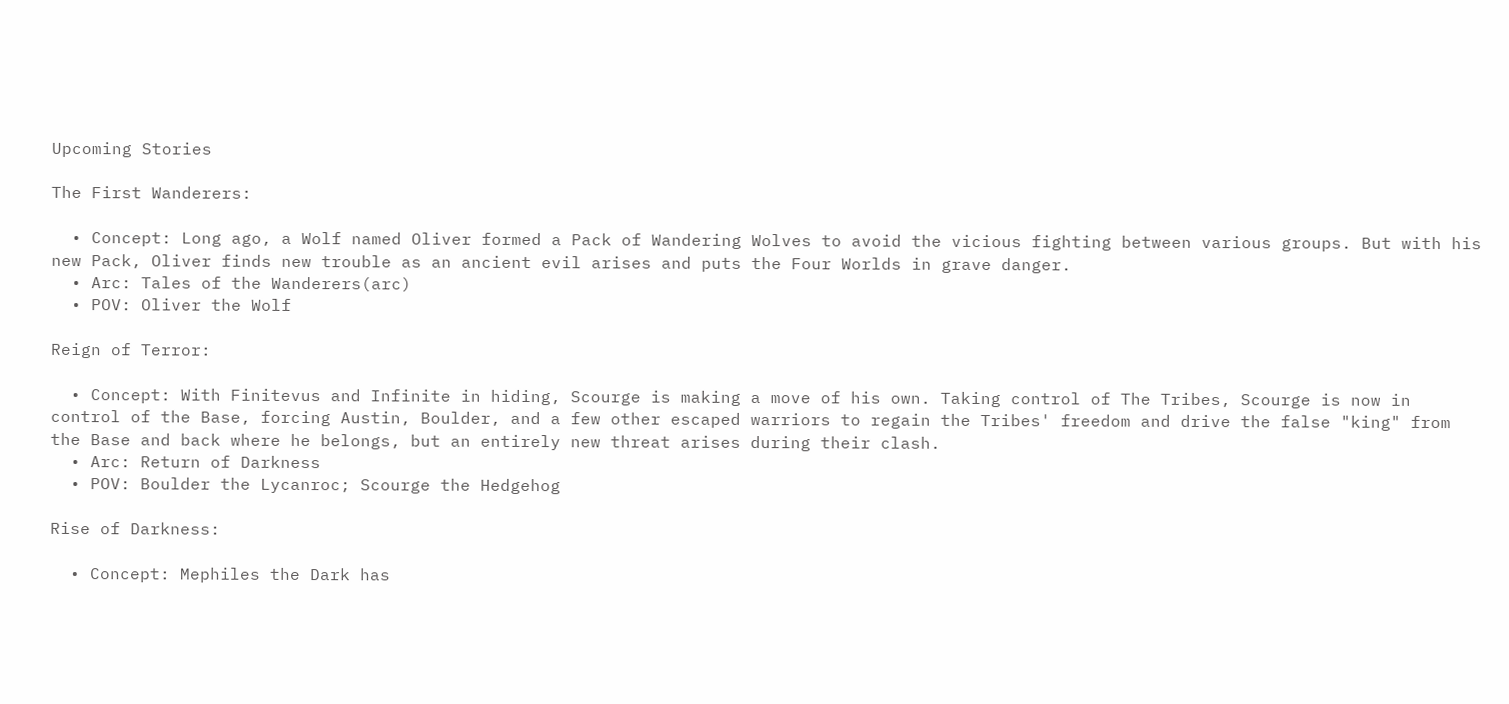Upcoming Stories

The First Wanderers:

  • Concept: Long ago, a Wolf named Oliver formed a Pack of Wandering Wolves to avoid the vicious fighting between various groups. But with his new Pack, Oliver finds new trouble as an ancient evil arises and puts the Four Worlds in grave danger.
  • Arc: Tales of the Wanderers(arc)
  • POV: Oliver the Wolf

Reign of Terror:

  • Concept: With Finitevus and Infinite in hiding, Scourge is making a move of his own. Taking control of The Tribes, Scourge is now in control of the Base, forcing Austin, Boulder, and a few other escaped warriors to regain the Tribes' freedom and drive the false "king" from the Base and back where he belongs, but an entirely new threat arises during their clash.
  • Arc: Return of Darkness
  • POV: Boulder the Lycanroc; Scourge the Hedgehog

Rise of Darkness:

  • Concept: Mephiles the Dark has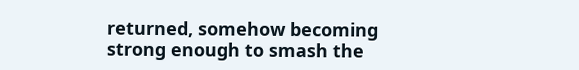returned, somehow becoming strong enough to smash the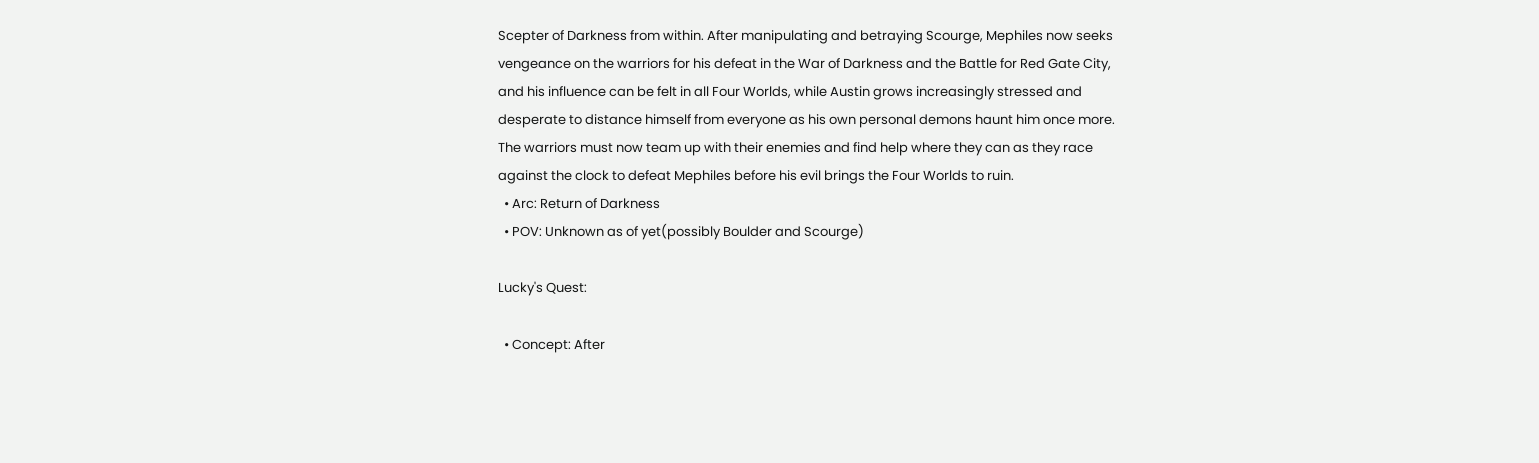Scepter of Darkness from within. After manipulating and betraying Scourge, Mephiles now seeks vengeance on the warriors for his defeat in the War of Darkness and the Battle for Red Gate City, and his influence can be felt in all Four Worlds, while Austin grows increasingly stressed and desperate to distance himself from everyone as his own personal demons haunt him once more. The warriors must now team up with their enemies and find help where they can as they race against the clock to defeat Mephiles before his evil brings the Four Worlds to ruin.
  • Arc: Return of Darkness
  • POV: Unknown as of yet(possibly Boulder and Scourge)

Lucky's Quest:

  • Concept: After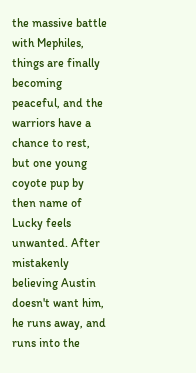the massive battle with Mephiles, things are finally becoming peaceful, and the warriors have a chance to rest, but one young coyote pup by then name of Lucky feels unwanted. After mistakenly believing Austin doesn't want him, he runs away, and runs into the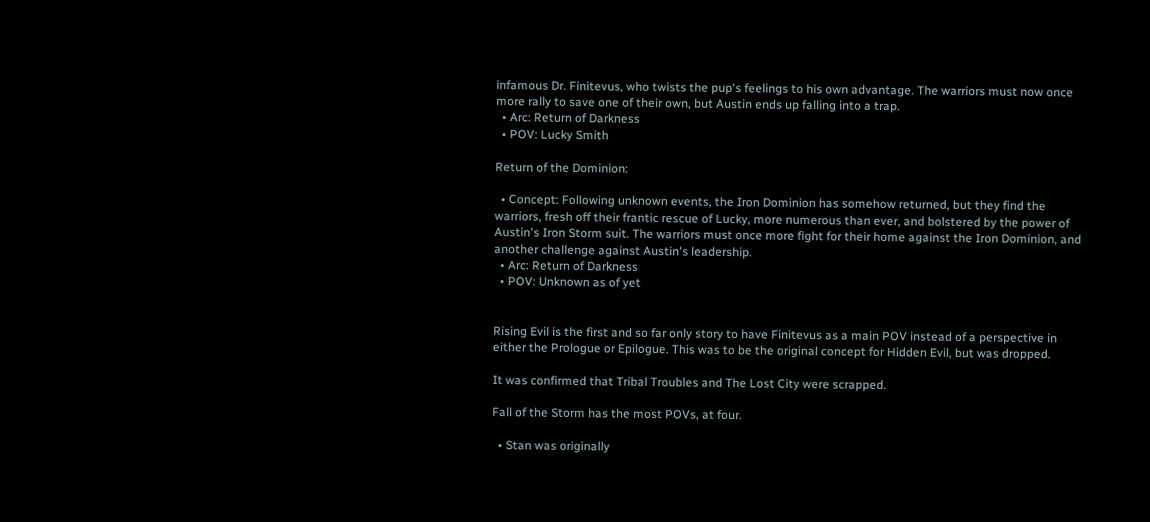infamous Dr. Finitevus, who twists the pup's feelings to his own advantage. The warriors must now once more rally to save one of their own, but Austin ends up falling into a trap.
  • Arc: Return of Darkness
  • POV: Lucky Smith

Return of the Dominion:

  • Concept: Following unknown events, the Iron Dominion has somehow returned, but they find the warriors, fresh off their frantic rescue of Lucky, more numerous than ever, and bolstered by the power of Austin's Iron Storm suit. The warriors must once more fight for their home against the Iron Dominion, and another challenge against Austin's leadership.
  • Arc: Return of Darkness
  • POV: Unknown as of yet


Rising Evil is the first and so far only story to have Finitevus as a main POV instead of a perspective in either the Prologue or Epilogue. This was to be the original concept for Hidden Evil, but was dropped.

It was confirmed that Tribal Troubles and The Lost City were scrapped.

Fall of the Storm has the most POVs, at four.

  • Stan was originally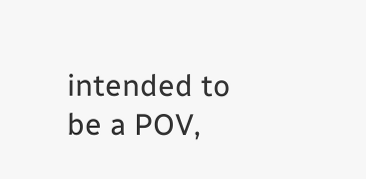intended to be a POV,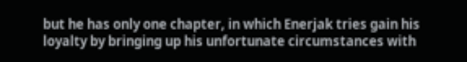but he has only one chapter, in which Enerjak tries gain his loyalty by bringing up his unfortunate circumstances with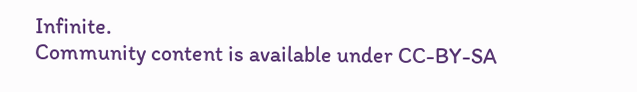Infinite.
Community content is available under CC-BY-SA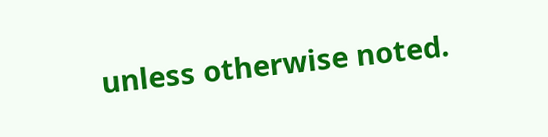unless otherwise noted.